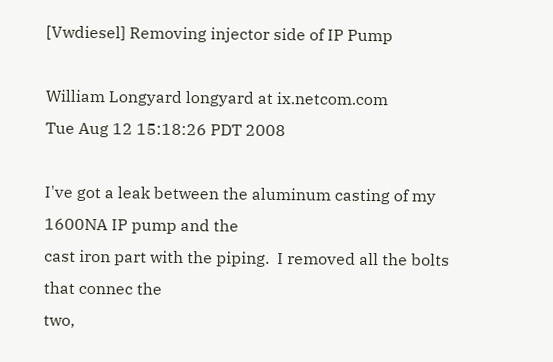[Vwdiesel] Removing injector side of IP Pump

William Longyard longyard at ix.netcom.com
Tue Aug 12 15:18:26 PDT 2008

I've got a leak between the aluminum casting of my 1600NA IP pump and the
cast iron part with the piping.  I removed all the bolts that connec the
two,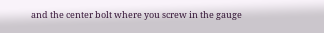and the center bolt where you screw in the gauge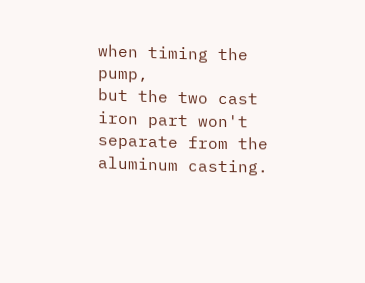when timing the pump,
but the two cast iron part won't separate from the aluminum casting.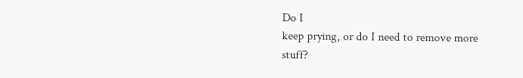Do I
keep prying, or do I need to remove more stuff?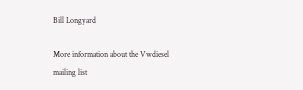Bill Longyard

More information about the Vwdiesel mailing list